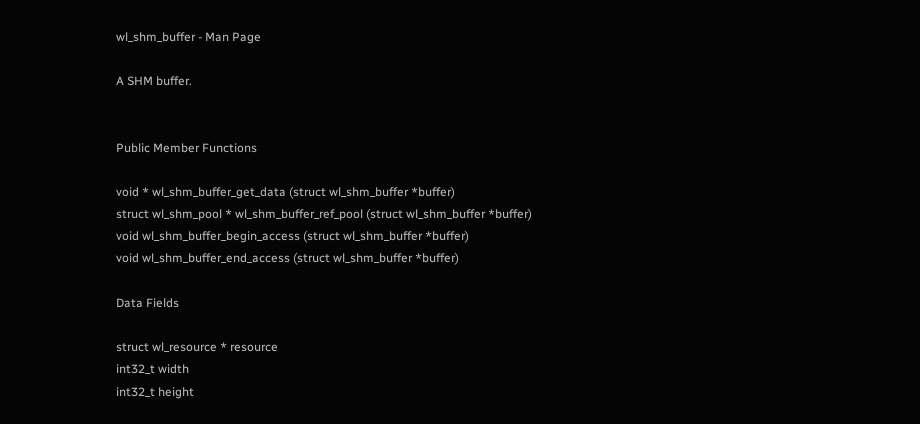wl_shm_buffer - Man Page

A SHM buffer.


Public Member Functions

void * wl_shm_buffer_get_data (struct wl_shm_buffer *buffer)
struct wl_shm_pool * wl_shm_buffer_ref_pool (struct wl_shm_buffer *buffer)
void wl_shm_buffer_begin_access (struct wl_shm_buffer *buffer)
void wl_shm_buffer_end_access (struct wl_shm_buffer *buffer)

Data Fields

struct wl_resource * resource
int32_t width
int32_t height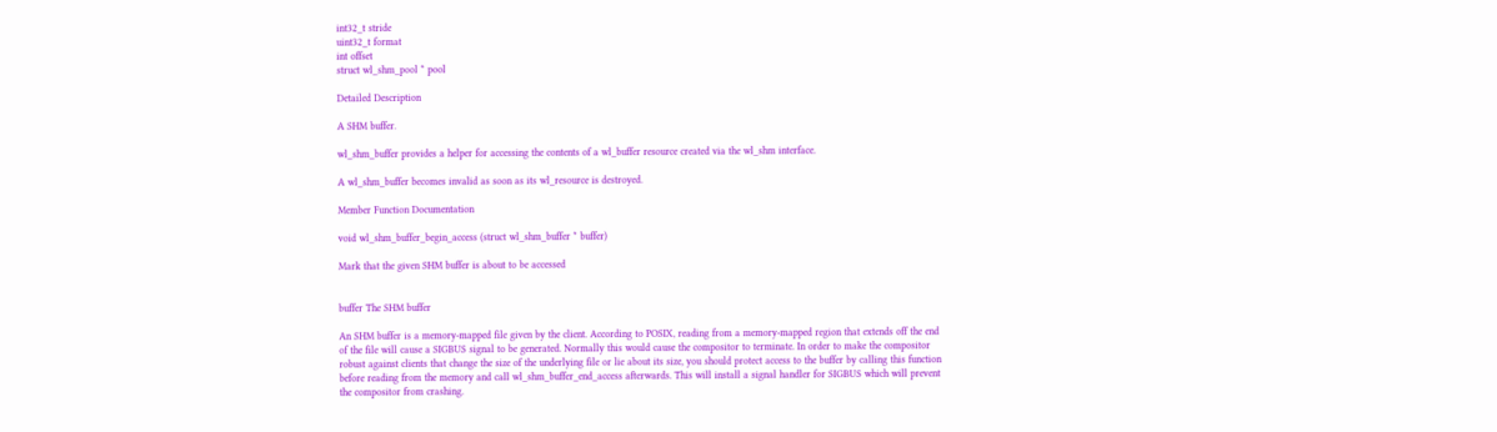int32_t stride
uint32_t format
int offset
struct wl_shm_pool * pool

Detailed Description

A SHM buffer.

wl_shm_buffer provides a helper for accessing the contents of a wl_buffer resource created via the wl_shm interface.

A wl_shm_buffer becomes invalid as soon as its wl_resource is destroyed.

Member Function Documentation

void wl_shm_buffer_begin_access (struct wl_shm_buffer * buffer)

Mark that the given SHM buffer is about to be accessed


buffer The SHM buffer

An SHM buffer is a memory-mapped file given by the client. According to POSIX, reading from a memory-mapped region that extends off the end of the file will cause a SIGBUS signal to be generated. Normally this would cause the compositor to terminate. In order to make the compositor robust against clients that change the size of the underlying file or lie about its size, you should protect access to the buffer by calling this function before reading from the memory and call wl_shm_buffer_end_access afterwards. This will install a signal handler for SIGBUS which will prevent the compositor from crashing.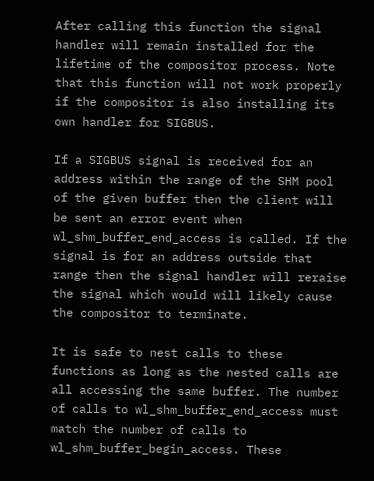After calling this function the signal handler will remain installed for the lifetime of the compositor process. Note that this function will not work properly if the compositor is also installing its own handler for SIGBUS.

If a SIGBUS signal is received for an address within the range of the SHM pool of the given buffer then the client will be sent an error event when wl_shm_buffer_end_access is called. If the signal is for an address outside that range then the signal handler will reraise the signal which would will likely cause the compositor to terminate.

It is safe to nest calls to these functions as long as the nested calls are all accessing the same buffer. The number of calls to wl_shm_buffer_end_access must match the number of calls to wl_shm_buffer_begin_access. These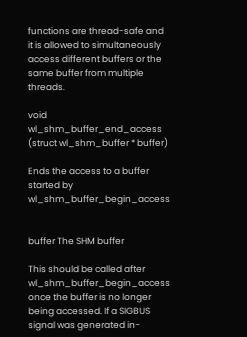functions are thread-safe and it is allowed to simultaneously access different buffers or the same buffer from multiple threads.

void wl_shm_buffer_end_access (struct wl_shm_buffer * buffer)

Ends the access to a buffer started by wl_shm_buffer_begin_access


buffer The SHM buffer

This should be called after wl_shm_buffer_begin_access once the buffer is no longer being accessed. If a SIGBUS signal was generated in-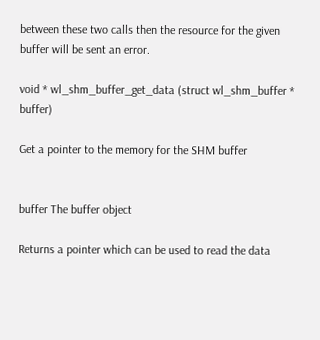between these two calls then the resource for the given buffer will be sent an error.

void * wl_shm_buffer_get_data (struct wl_shm_buffer * buffer)

Get a pointer to the memory for the SHM buffer


buffer The buffer object

Returns a pointer which can be used to read the data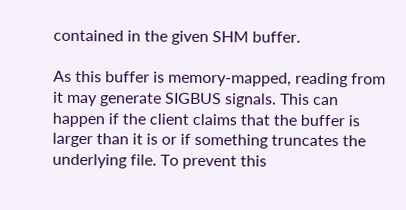contained in the given SHM buffer.

As this buffer is memory-mapped, reading from it may generate SIGBUS signals. This can happen if the client claims that the buffer is larger than it is or if something truncates the underlying file. To prevent this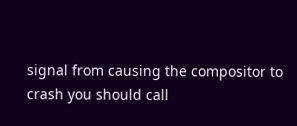signal from causing the compositor to crash you should call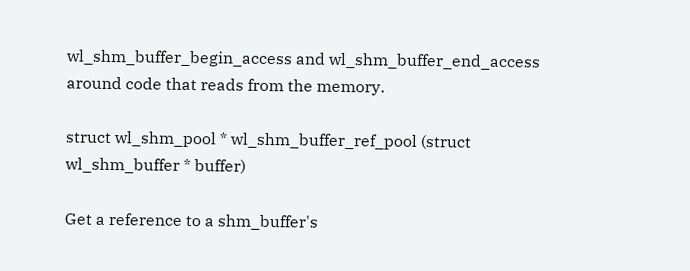wl_shm_buffer_begin_access and wl_shm_buffer_end_access around code that reads from the memory.

struct wl_shm_pool * wl_shm_buffer_ref_pool (struct wl_shm_buffer * buffer)

Get a reference to a shm_buffer's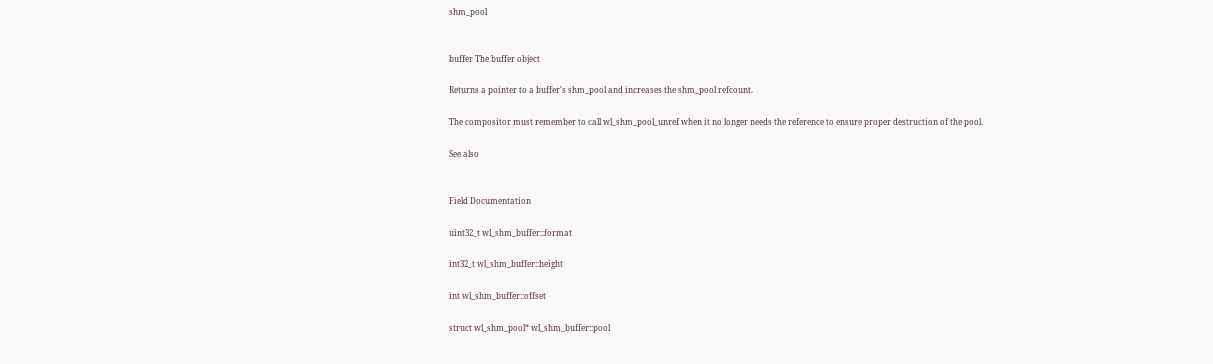shm_pool


buffer The buffer object

Returns a pointer to a buffer's shm_pool and increases the shm_pool refcount.

The compositor must remember to call wl_shm_pool_unref when it no longer needs the reference to ensure proper destruction of the pool.

See also


Field Documentation

uint32_t wl_shm_buffer::format

int32_t wl_shm_buffer::height

int wl_shm_buffer::offset

struct wl_shm_pool* wl_shm_buffer::pool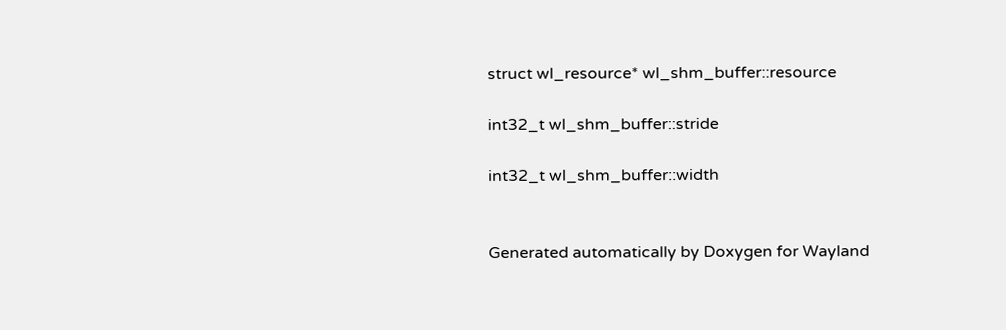struct wl_resource* wl_shm_buffer::resource

int32_t wl_shm_buffer::stride

int32_t wl_shm_buffer::width


Generated automatically by Doxygen for Wayland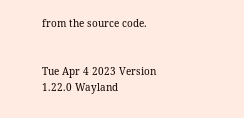from the source code.


Tue Apr 4 2023 Version 1.22.0 Wayland